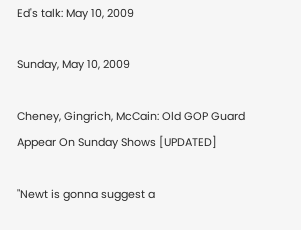Ed's talk: May 10, 2009

Sunday, May 10, 2009

Cheney, Gingrich, McCain: Old GOP Guard Appear On Sunday Shows [UPDATED]

"Newt is gonna suggest a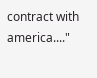contract with america...."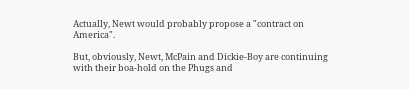Actually, Newt would probably propose a "contract on America".

But, obviously, Newt, McPain and Dickie-Boy are continuing with their boa-hold on the Phugs and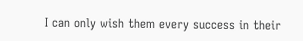I can only wish them every success in their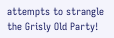attempts to strangle the Grisly Old Party!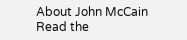About John McCain
Read the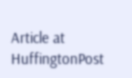Article at HuffingtonPost